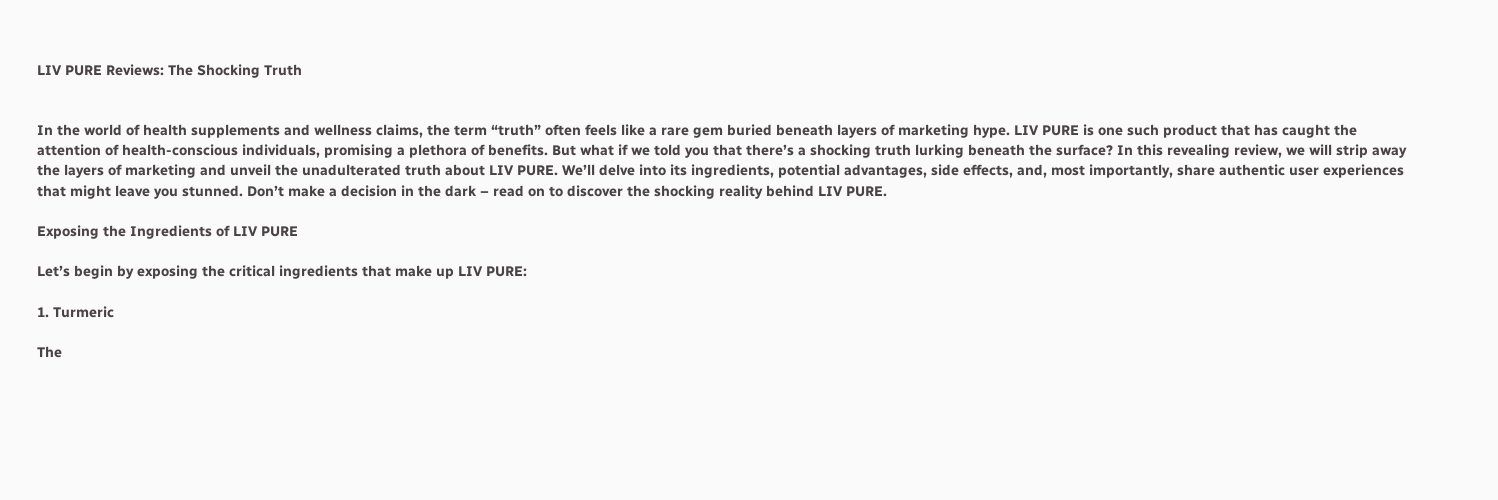LIV PURE Reviews: The Shocking Truth


In the world of health supplements and wellness claims, the term “truth” often feels like a rare gem buried beneath layers of marketing hype. LIV PURE is one such product that has caught the attention of health-conscious individuals, promising a plethora of benefits. But what if we told you that there’s a shocking truth lurking beneath the surface? In this revealing review, we will strip away the layers of marketing and unveil the unadulterated truth about LIV PURE. We’ll delve into its ingredients, potential advantages, side effects, and, most importantly, share authentic user experiences that might leave you stunned. Don’t make a decision in the dark – read on to discover the shocking reality behind LIV PURE.

Exposing the Ingredients of LIV PURE

Let’s begin by exposing the critical ingredients that make up LIV PURE:

1. Turmeric

The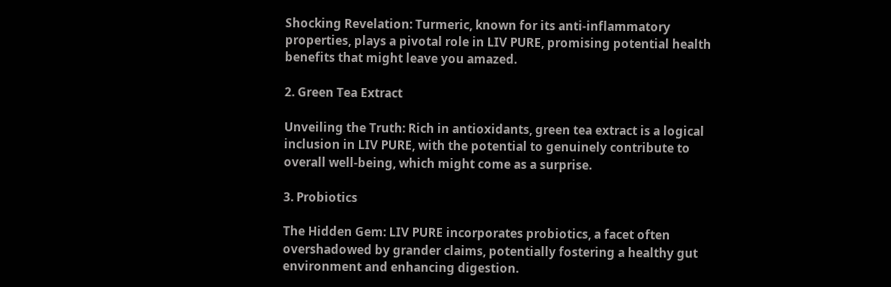Shocking Revelation: Turmeric, known for its anti-inflammatory properties, plays a pivotal role in LIV PURE, promising potential health benefits that might leave you amazed.

2. Green Tea Extract

Unveiling the Truth: Rich in antioxidants, green tea extract is a logical inclusion in LIV PURE, with the potential to genuinely contribute to overall well-being, which might come as a surprise.

3. Probiotics

The Hidden Gem: LIV PURE incorporates probiotics, a facet often overshadowed by grander claims, potentially fostering a healthy gut environment and enhancing digestion.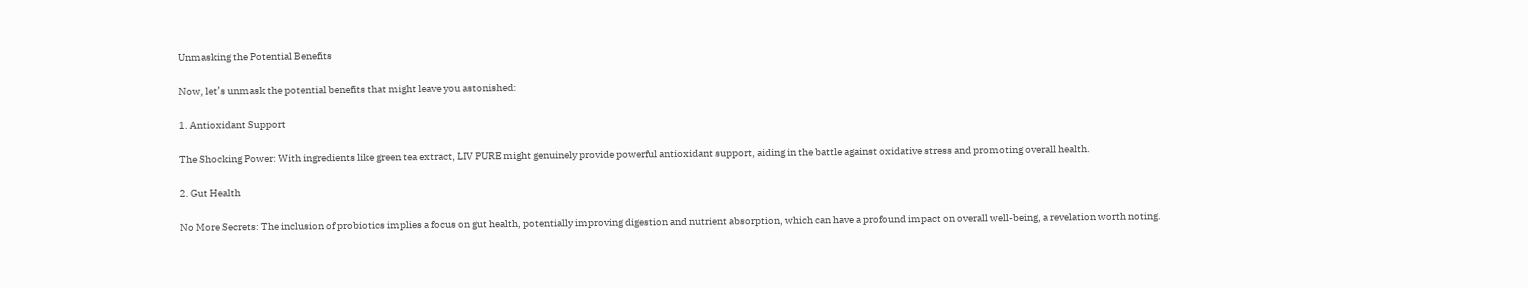Unmasking the Potential Benefits

Now, let’s unmask the potential benefits that might leave you astonished:

1. Antioxidant Support

The Shocking Power: With ingredients like green tea extract, LIV PURE might genuinely provide powerful antioxidant support, aiding in the battle against oxidative stress and promoting overall health.

2. Gut Health

No More Secrets: The inclusion of probiotics implies a focus on gut health, potentially improving digestion and nutrient absorption, which can have a profound impact on overall well-being, a revelation worth noting.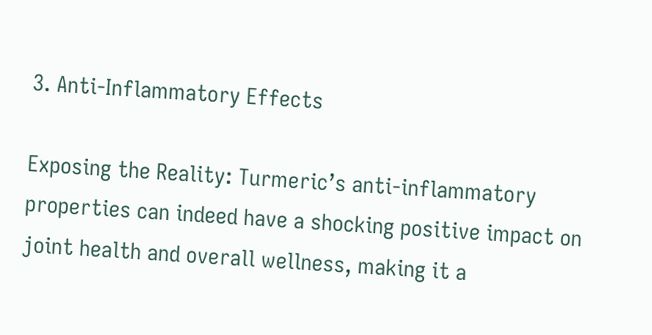3. Anti-Inflammatory Effects

Exposing the Reality: Turmeric’s anti-inflammatory properties can indeed have a shocking positive impact on joint health and overall wellness, making it a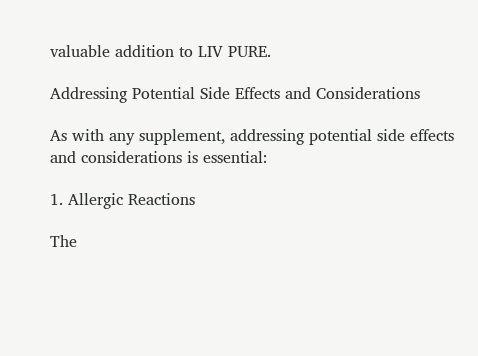valuable addition to LIV PURE.

Addressing Potential Side Effects and Considerations

As with any supplement, addressing potential side effects and considerations is essential:

1. Allergic Reactions

The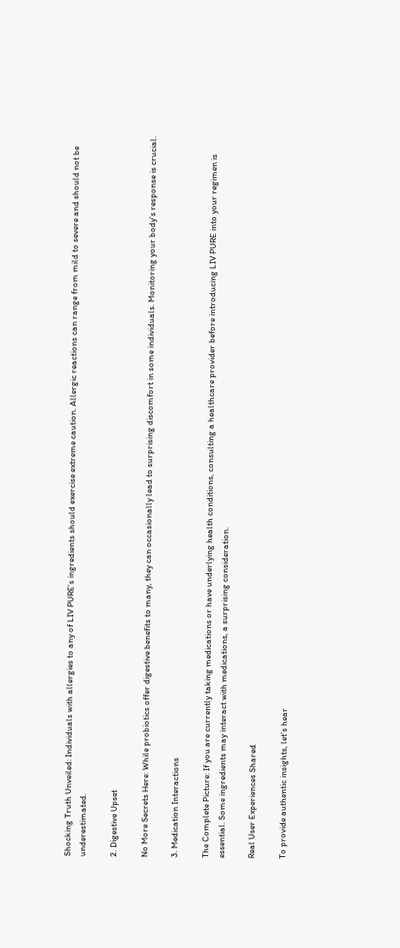Shocking Truth Unveiled: Individuals with allergies to any of LIV PURE’s ingredients should exercise extreme caution. Allergic reactions can range from mild to severe and should not be underestimated.

2. Digestive Upset

No More Secrets Here: While probiotics offer digestive benefits to many, they can occasionally lead to surprising discomfort in some individuals. Monitoring your body’s response is crucial.

3. Medication Interactions

The Complete Picture: If you are currently taking medications or have underlying health conditions, consulting a healthcare provider before introducing LIV PURE into your regimen is essential. Some ingredients may interact with medications, a surprising consideration.

Real User Experiences Shared

To provide authentic insights, let’s hear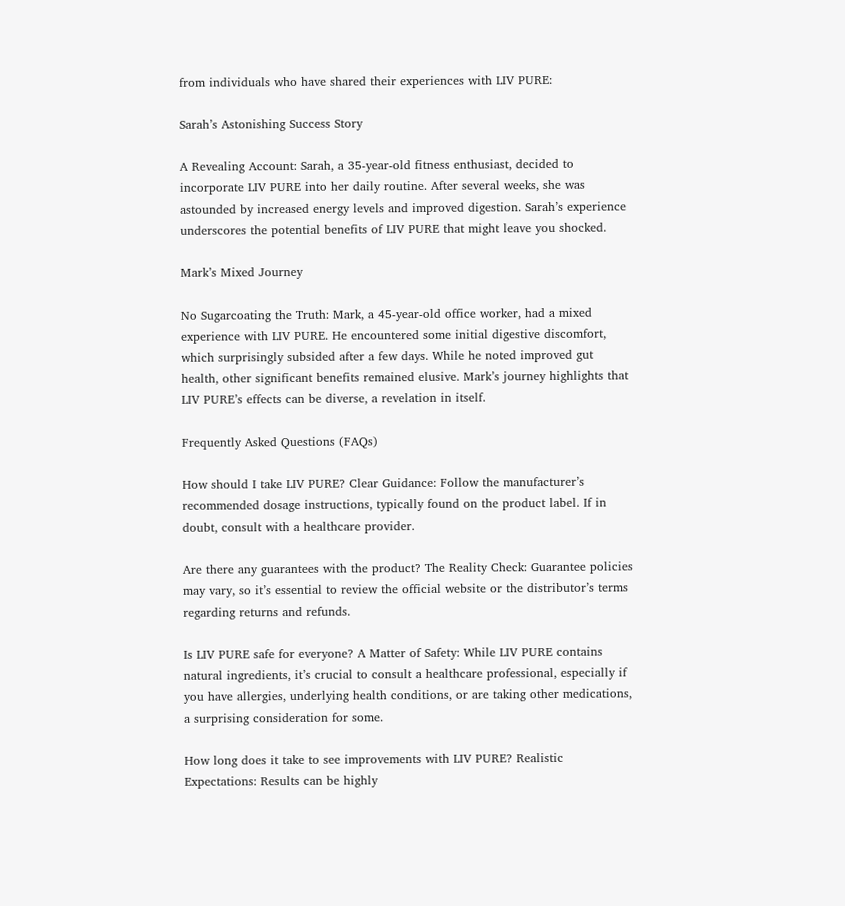from individuals who have shared their experiences with LIV PURE:

Sarah’s Astonishing Success Story

A Revealing Account: Sarah, a 35-year-old fitness enthusiast, decided to incorporate LIV PURE into her daily routine. After several weeks, she was astounded by increased energy levels and improved digestion. Sarah’s experience underscores the potential benefits of LIV PURE that might leave you shocked.

Mark’s Mixed Journey

No Sugarcoating the Truth: Mark, a 45-year-old office worker, had a mixed experience with LIV PURE. He encountered some initial digestive discomfort, which surprisingly subsided after a few days. While he noted improved gut health, other significant benefits remained elusive. Mark’s journey highlights that LIV PURE’s effects can be diverse, a revelation in itself.

Frequently Asked Questions (FAQs)

How should I take LIV PURE? Clear Guidance: Follow the manufacturer’s recommended dosage instructions, typically found on the product label. If in doubt, consult with a healthcare provider.

Are there any guarantees with the product? The Reality Check: Guarantee policies may vary, so it’s essential to review the official website or the distributor’s terms regarding returns and refunds.

Is LIV PURE safe for everyone? A Matter of Safety: While LIV PURE contains natural ingredients, it’s crucial to consult a healthcare professional, especially if you have allergies, underlying health conditions, or are taking other medications, a surprising consideration for some.

How long does it take to see improvements with LIV PURE? Realistic Expectations: Results can be highly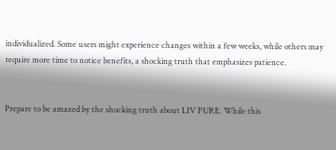individualized. Some users might experience changes within a few weeks, while others may require more time to notice benefits, a shocking truth that emphasizes patience.


Prepare to be amazed by the shocking truth about LIV PURE. While this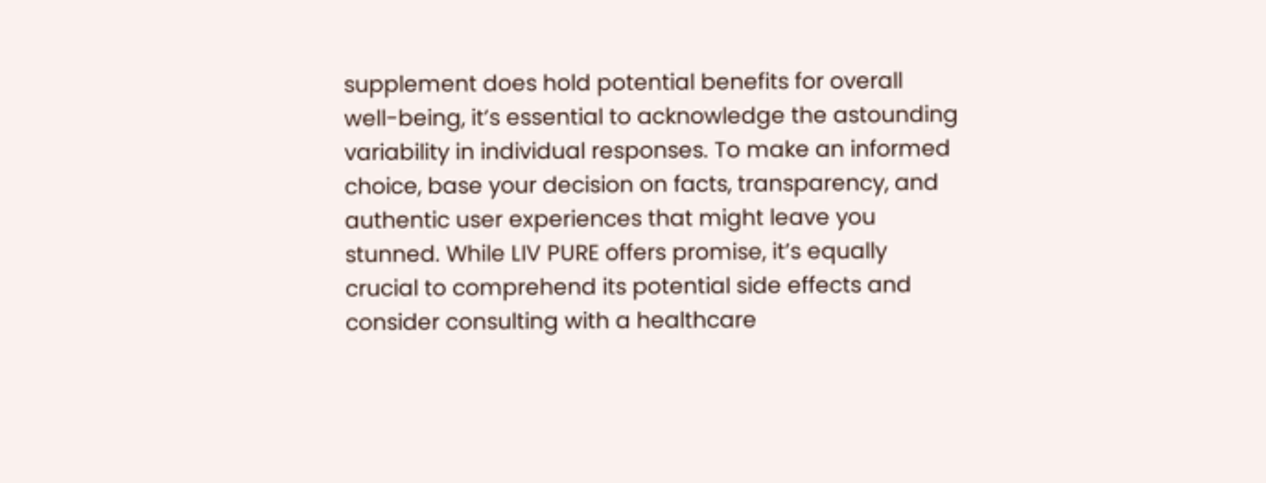supplement does hold potential benefits for overall well-being, it’s essential to acknowledge the astounding variability in individual responses. To make an informed choice, base your decision on facts, transparency, and authentic user experiences that might leave you stunned. While LIV PURE offers promise, it’s equally crucial to comprehend its potential side effects and consider consulting with a healthcare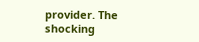provider. The shocking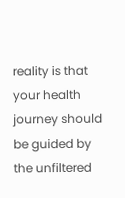reality is that your health journey should be guided by the unfiltered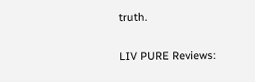truth.

LIV PURE Reviews: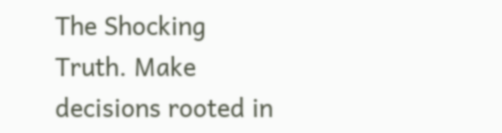The Shocking Truth. Make decisions rooted in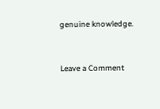genuine knowledge.


Leave a Comment